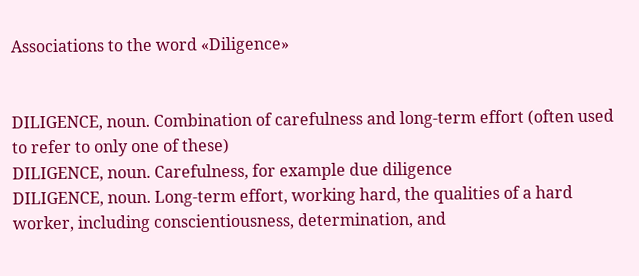Associations to the word «Diligence»


DILIGENCE, noun. Combination of carefulness and long-term effort (often used to refer to only one of these)
DILIGENCE, noun. Carefulness, for example due diligence
DILIGENCE, noun. Long-term effort, working hard, the qualities of a hard worker, including conscientiousness, determination, and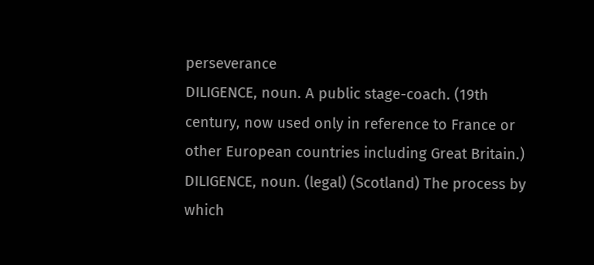perseverance
DILIGENCE, noun. A public stage-coach. (19th century, now used only in reference to France or other European countries including Great Britain.)
DILIGENCE, noun. (legal) (Scotland) The process by which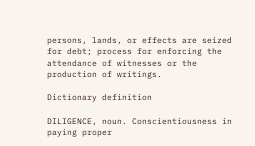persons, lands, or effects are seized for debt; process for enforcing the attendance of witnesses or the production of writings.

Dictionary definition

DILIGENCE, noun. Conscientiousness in paying proper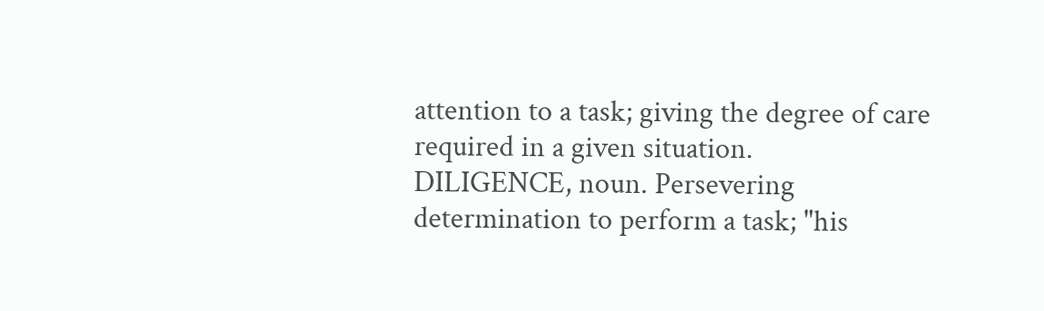attention to a task; giving the degree of care required in a given situation.
DILIGENCE, noun. Persevering determination to perform a task; "his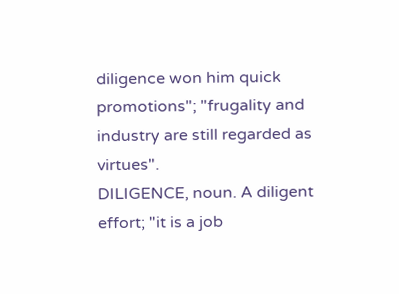diligence won him quick promotions"; "frugality and industry are still regarded as virtues".
DILIGENCE, noun. A diligent effort; "it is a job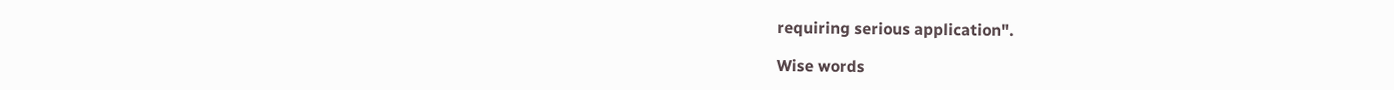requiring serious application".

Wise words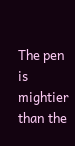The pen is mightier than the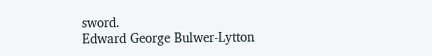sword.
Edward George Bulwer-Lytton